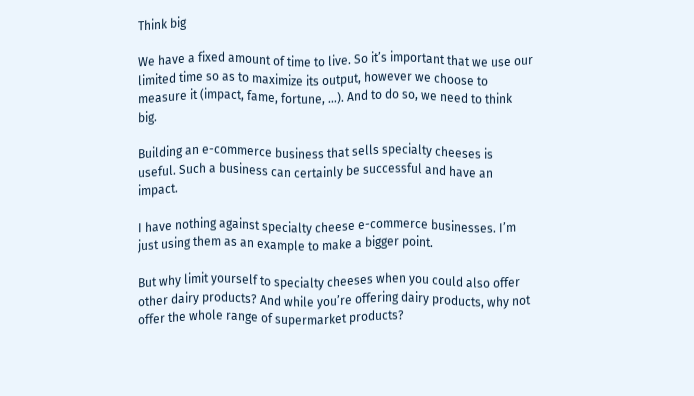Think big

We have a fixed amount of time to live. So it’s important that we use our limited time so as to maximize its output, however we choose to measure it (impact, fame, fortune, …). And to do so, we need to think big.

Building an e-commerce business that sells specialty cheeses is useful. Such a business can certainly be successful and have an impact.

I have nothing against specialty cheese e-commerce businesses. I’m just using them as an example to make a bigger point.

But why limit yourself to specialty cheeses when you could also offer other dairy products? And while you’re offering dairy products, why not offer the whole range of supermarket products?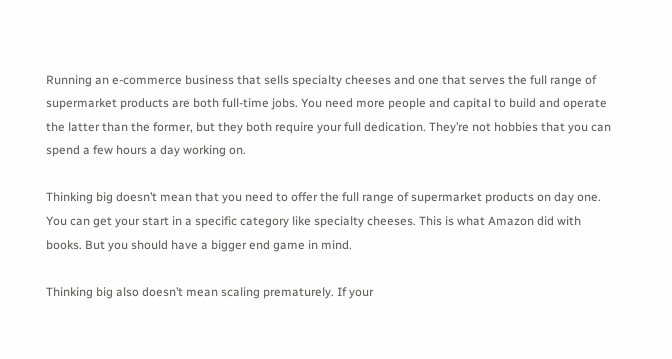Running an e-commerce business that sells specialty cheeses and one that serves the full range of supermarket products are both full-time jobs. You need more people and capital to build and operate the latter than the former, but they both require your full dedication. They’re not hobbies that you can spend a few hours a day working on.

Thinking big doesn’t mean that you need to offer the full range of supermarket products on day one. You can get your start in a specific category like specialty cheeses. This is what Amazon did with books. But you should have a bigger end game in mind.

Thinking big also doesn’t mean scaling prematurely. If your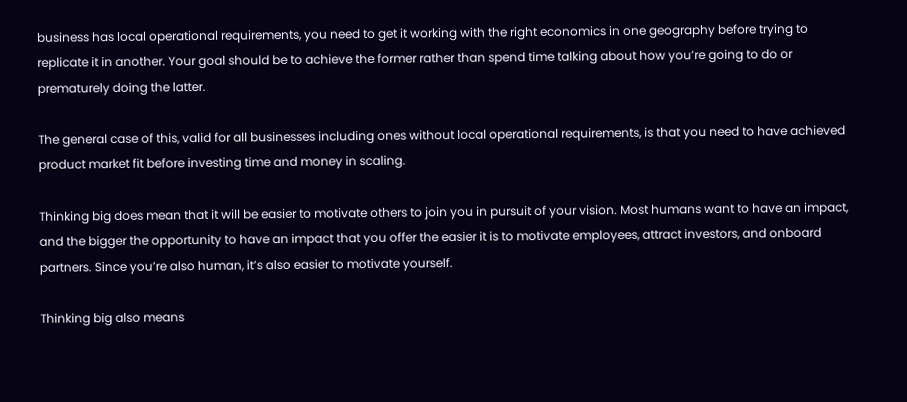business has local operational requirements, you need to get it working with the right economics in one geography before trying to replicate it in another. Your goal should be to achieve the former rather than spend time talking about how you’re going to do or prematurely doing the latter.

The general case of this, valid for all businesses including ones without local operational requirements, is that you need to have achieved product market fit before investing time and money in scaling.

Thinking big does mean that it will be easier to motivate others to join you in pursuit of your vision. Most humans want to have an impact, and the bigger the opportunity to have an impact that you offer the easier it is to motivate employees, attract investors, and onboard partners. Since you’re also human, it’s also easier to motivate yourself.

Thinking big also means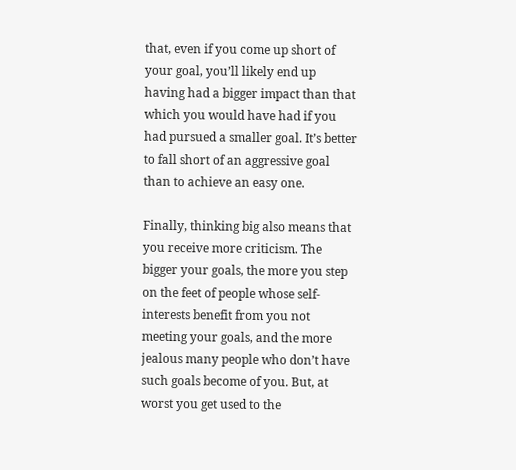that, even if you come up short of your goal, you’ll likely end up having had a bigger impact than that which you would have had if you had pursued a smaller goal. It’s better to fall short of an aggressive goal than to achieve an easy one.

Finally, thinking big also means that you receive more criticism. The bigger your goals, the more you step on the feet of people whose self-interests benefit from you not meeting your goals, and the more jealous many people who don’t have such goals become of you. But, at worst you get used to the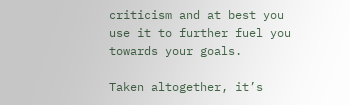criticism and at best you use it to further fuel you towards your goals.

Taken altogether, it’s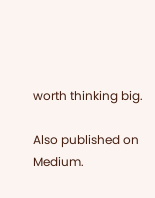worth thinking big.

Also published on Medium.